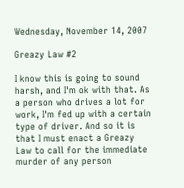Wednesday, November 14, 2007

Greazy Law #2

I know this is going to sound harsh, and I'm ok with that. As a person who drives a lot for work, I'm fed up with a certain type of driver. And so it is that I must enact a Greazy Law to call for the immediate murder of any person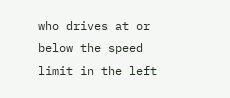who drives at or below the speed limit in the left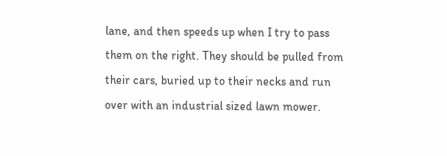lane, and then speeds up when I try to pass them on the right. They should be pulled from their cars, buried up to their necks and run over with an industrial sized lawn mower.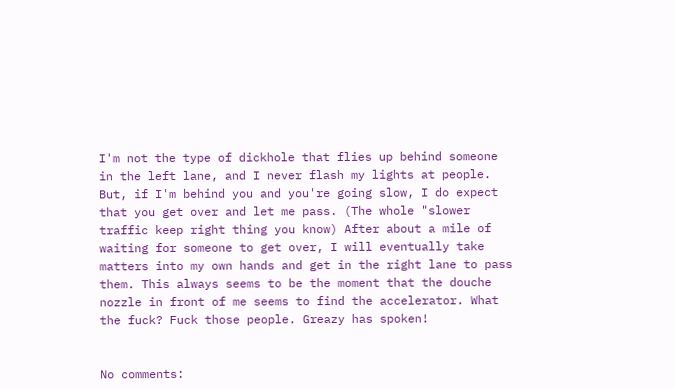I'm not the type of dickhole that flies up behind someone in the left lane, and I never flash my lights at people. But, if I'm behind you and you're going slow, I do expect that you get over and let me pass. (The whole "slower traffic keep right thing you know) After about a mile of waiting for someone to get over, I will eventually take matters into my own hands and get in the right lane to pass them. This always seems to be the moment that the douche nozzle in front of me seems to find the accelerator. What the fuck? Fuck those people. Greazy has spoken!


No comments: